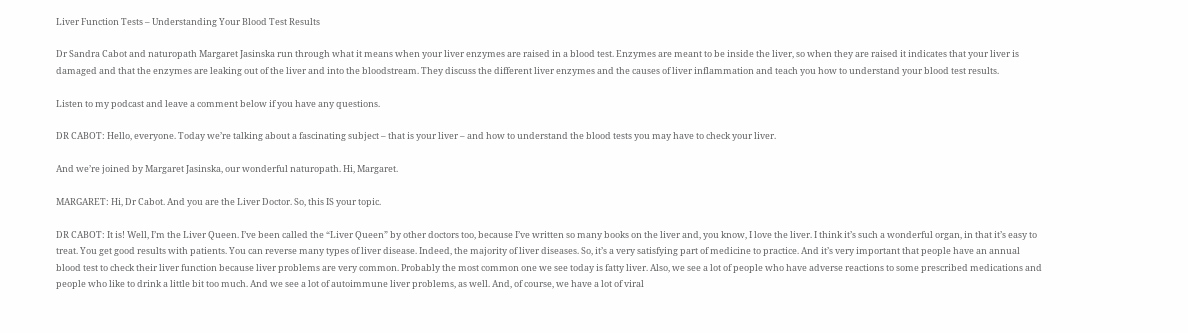Liver Function Tests – Understanding Your Blood Test Results

Dr Sandra Cabot and naturopath Margaret Jasinska run through what it means when your liver enzymes are raised in a blood test. Enzymes are meant to be inside the liver, so when they are raised it indicates that your liver is damaged and that the enzymes are leaking out of the liver and into the bloodstream. They discuss the different liver enzymes and the causes of liver inflammation and teach you how to understand your blood test results.

Listen to my podcast and leave a comment below if you have any questions.

DR CABOT: Hello, everyone. Today we’re talking about a fascinating subject – that is your liver – and how to understand the blood tests you may have to check your liver.

And we’re joined by Margaret Jasinska, our wonderful naturopath. Hi, Margaret.

MARGARET: Hi, Dr Cabot. And you are the Liver Doctor. So, this IS your topic.

DR CABOT: It is! Well, I’m the Liver Queen. I’ve been called the “Liver Queen” by other doctors too, because I’ve written so many books on the liver and, you know, I love the liver. I think it’s such a wonderful organ, in that it’s easy to treat. You get good results with patients. You can reverse many types of liver disease. Indeed, the majority of liver diseases. So, it’s a very satisfying part of medicine to practice. And it’s very important that people have an annual blood test to check their liver function because liver problems are very common. Probably the most common one we see today is fatty liver. Also, we see a lot of people who have adverse reactions to some prescribed medications and people who like to drink a little bit too much. And we see a lot of autoimmune liver problems, as well. And, of course, we have a lot of viral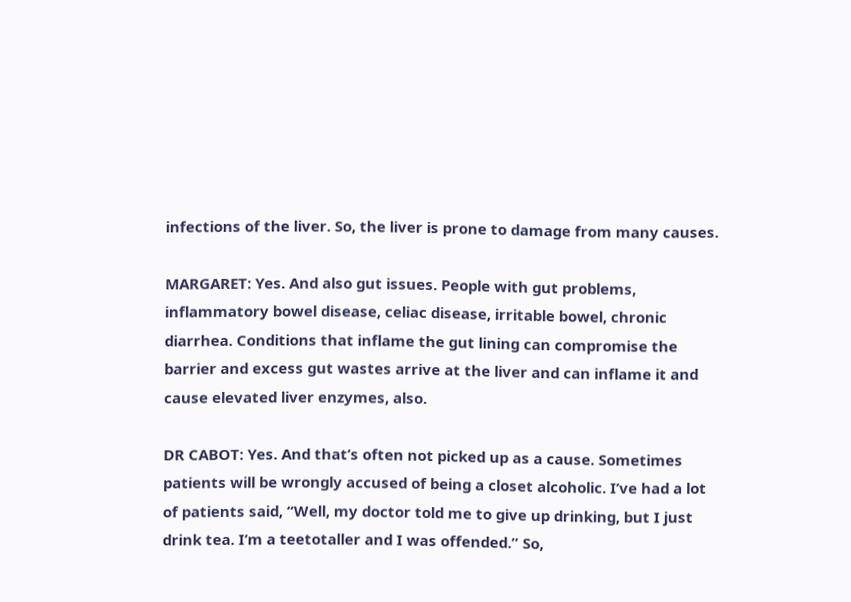infections of the liver. So, the liver is prone to damage from many causes.

MARGARET: Yes. And also gut issues. People with gut problems, inflammatory bowel disease, celiac disease, irritable bowel, chronic diarrhea. Conditions that inflame the gut lining can compromise the barrier and excess gut wastes arrive at the liver and can inflame it and cause elevated liver enzymes, also.

DR CABOT: Yes. And that’s often not picked up as a cause. Sometimes patients will be wrongly accused of being a closet alcoholic. I’ve had a lot of patients said, “Well, my doctor told me to give up drinking, but I just drink tea. I’m a teetotaller and I was offended.” So,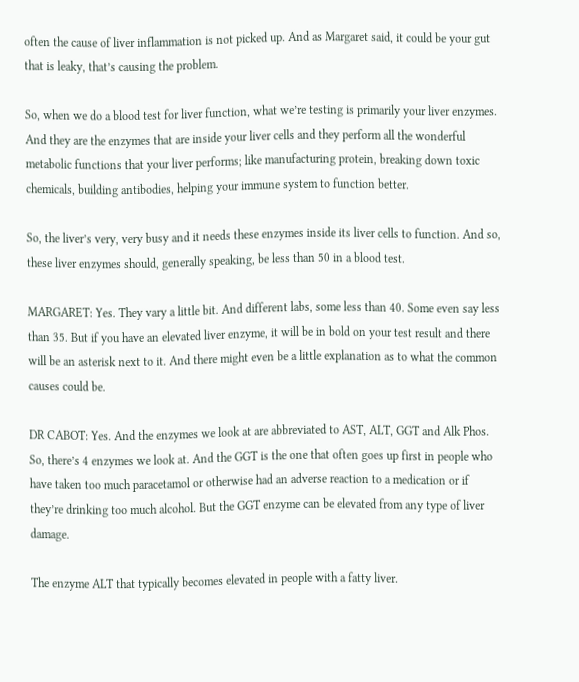often the cause of liver inflammation is not picked up. And as Margaret said, it could be your gut that is leaky, that’s causing the problem.

So, when we do a blood test for liver function, what we’re testing is primarily your liver enzymes. And they are the enzymes that are inside your liver cells and they perform all the wonderful metabolic functions that your liver performs; like manufacturing protein, breaking down toxic chemicals, building antibodies, helping your immune system to function better.

So, the liver’s very, very busy and it needs these enzymes inside its liver cells to function. And so, these liver enzymes should, generally speaking, be less than 50 in a blood test.

MARGARET: Yes. They vary a little bit. And different labs, some less than 40. Some even say less than 35. But if you have an elevated liver enzyme, it will be in bold on your test result and there will be an asterisk next to it. And there might even be a little explanation as to what the common causes could be.

DR CABOT: Yes. And the enzymes we look at are abbreviated to AST, ALT, GGT and Alk Phos. So, there’s 4 enzymes we look at. And the GGT is the one that often goes up first in people who have taken too much paracetamol or otherwise had an adverse reaction to a medication or if they’re drinking too much alcohol. But the GGT enzyme can be elevated from any type of liver damage.

The enzyme ALT that typically becomes elevated in people with a fatty liver.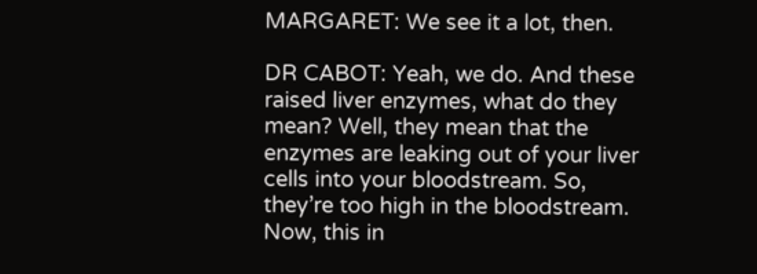MARGARET: We see it a lot, then.

DR CABOT: Yeah, we do. And these raised liver enzymes, what do they mean? Well, they mean that the enzymes are leaking out of your liver cells into your bloodstream. So, they’re too high in the bloodstream. Now, this in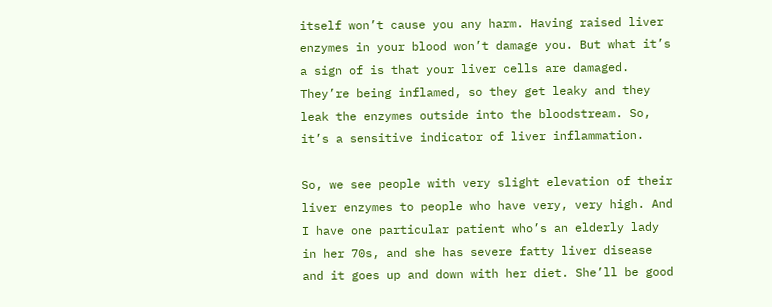itself won’t cause you any harm. Having raised liver enzymes in your blood won’t damage you. But what it’s a sign of is that your liver cells are damaged. They’re being inflamed, so they get leaky and they leak the enzymes outside into the bloodstream. So, it’s a sensitive indicator of liver inflammation.

So, we see people with very slight elevation of their liver enzymes to people who have very, very high. And I have one particular patient who’s an elderly lady in her 70s, and she has severe fatty liver disease and it goes up and down with her diet. She’ll be good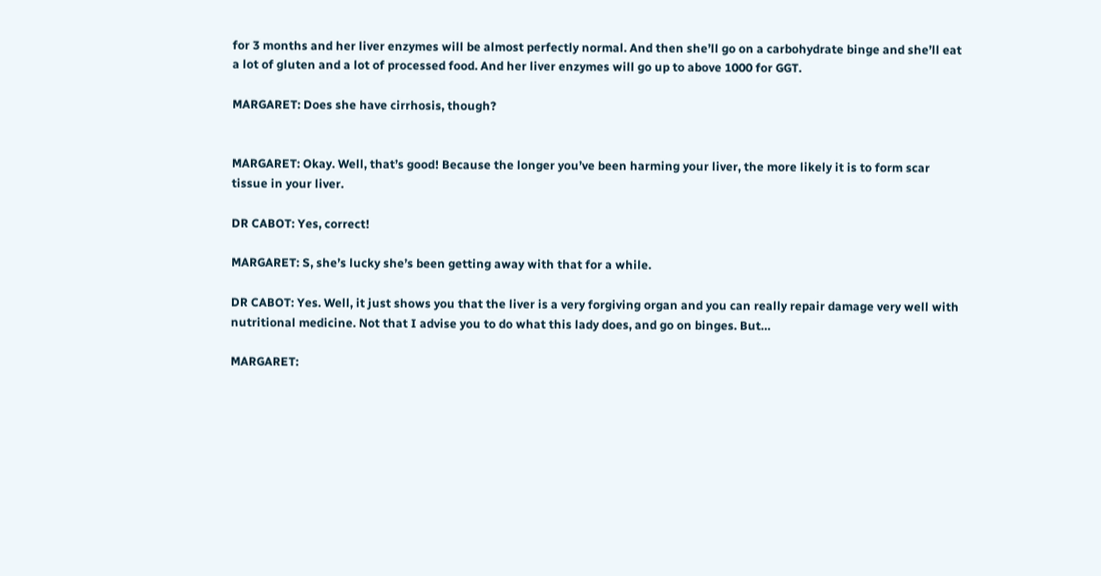for 3 months and her liver enzymes will be almost perfectly normal. And then she’ll go on a carbohydrate binge and she’ll eat a lot of gluten and a lot of processed food. And her liver enzymes will go up to above 1000 for GGT.

MARGARET: Does she have cirrhosis, though?


MARGARET: Okay. Well, that’s good! Because the longer you’ve been harming your liver, the more likely it is to form scar tissue in your liver.

DR CABOT: Yes, correct!

MARGARET: S, she’s lucky she’s been getting away with that for a while.

DR CABOT: Yes. Well, it just shows you that the liver is a very forgiving organ and you can really repair damage very well with nutritional medicine. Not that I advise you to do what this lady does, and go on binges. But…

MARGARET: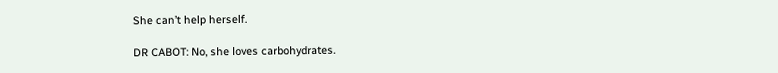She can’t help herself.

DR CABOT: No, she loves carbohydrates.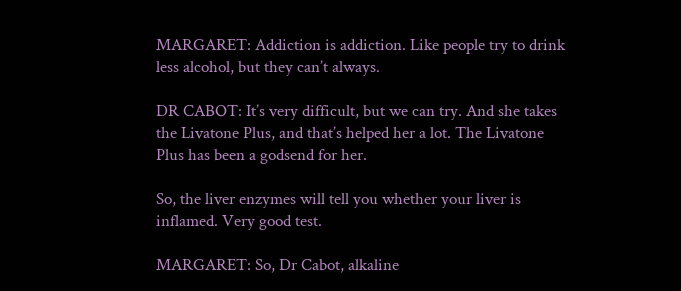MARGARET: Addiction is addiction. Like people try to drink less alcohol, but they can’t always.

DR CABOT: It’s very difficult, but we can try. And she takes the Livatone Plus, and that’s helped her a lot. The Livatone Plus has been a godsend for her.

So, the liver enzymes will tell you whether your liver is inflamed. Very good test.

MARGARET: So, Dr Cabot, alkaline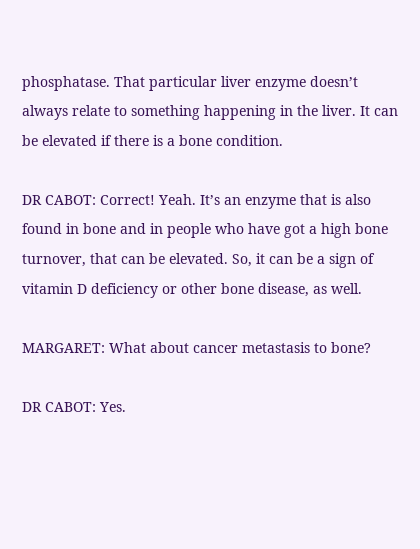phosphatase. That particular liver enzyme doesn’t always relate to something happening in the liver. It can be elevated if there is a bone condition.

DR CABOT: Correct! Yeah. It’s an enzyme that is also found in bone and in people who have got a high bone turnover, that can be elevated. So, it can be a sign of vitamin D deficiency or other bone disease, as well.

MARGARET: What about cancer metastasis to bone?

DR CABOT: Yes.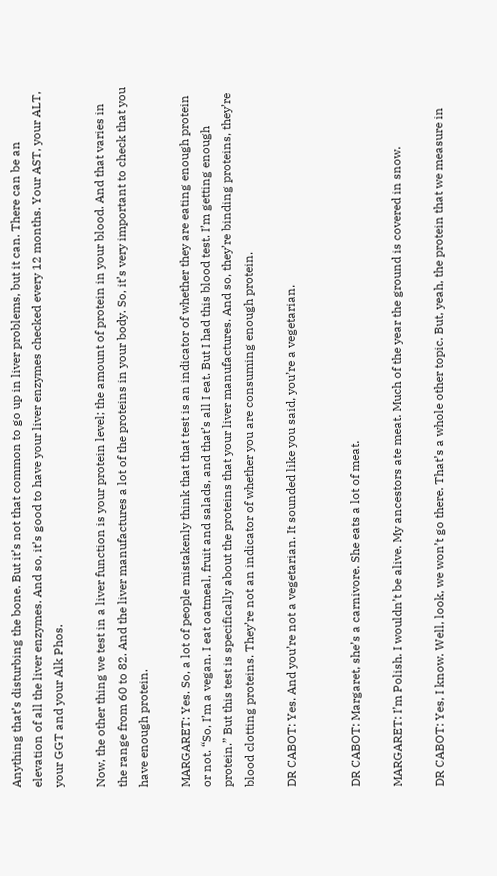Anything that’s disturbing the bone. But it’s not that common to go up in liver problems, but it can. There can be an elevation of all the liver enzymes. And so, it’s good to have your liver enzymes checked every 12 months. Your AST, your ALT, your GGT and your Alk Phos.

Now, the other thing we test in a liver function is your protein level; the amount of protein in your blood. And that varies in the range from 60 to 82. And the liver manufactures a lot of the proteins in your body. So, it’s very important to check that you have enough protein.

MARGARET: Yes. So, a lot of people mistakenly think that that test is an indicator of whether they are eating enough protein or not. “So, I’m a vegan. I eat oatmeal, fruit and salads, and that’s all I eat. But I had this blood test. I’m getting enough protein.” But this test is specifically about the proteins that your liver manufactures. And so, they’re binding proteins, they’re blood clotting proteins. They’re not an indicator of whether you are consuming enough protein.

DR CABOT: Yes. And you’re not a vegetarian. It sounded like you said, you’re a vegetarian.


DR CABOT: Margaret, she’s a carnivore. She eats a lot of meat.

MARGARET: I’m Polish. I wouldn’t be alive. My ancestors ate meat. Much of the year the ground is covered in snow.

DR CABOT: Yes, I know. Well, look, we won’t go there. That’s a whole other topic. But, yeah, the protein that we measure in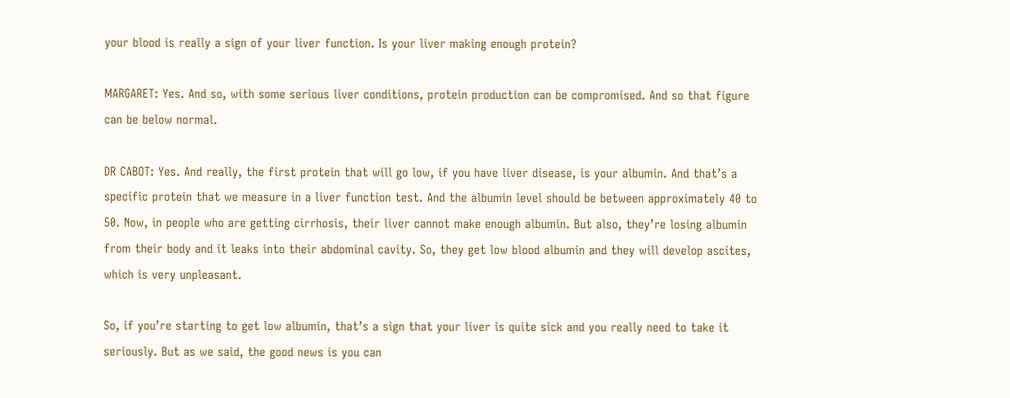your blood is really a sign of your liver function. Is your liver making enough protein?

MARGARET: Yes. And so, with some serious liver conditions, protein production can be compromised. And so that figure can be below normal.

DR CABOT: Yes. And really, the first protein that will go low, if you have liver disease, is your albumin. And that’s a specific protein that we measure in a liver function test. And the albumin level should be between approximately 40 to 50. Now, in people who are getting cirrhosis, their liver cannot make enough albumin. But also, they’re losing albumin from their body and it leaks into their abdominal cavity. So, they get low blood albumin and they will develop ascites, which is very unpleasant.

So, if you’re starting to get low albumin, that’s a sign that your liver is quite sick and you really need to take it seriously. But as we said, the good news is you can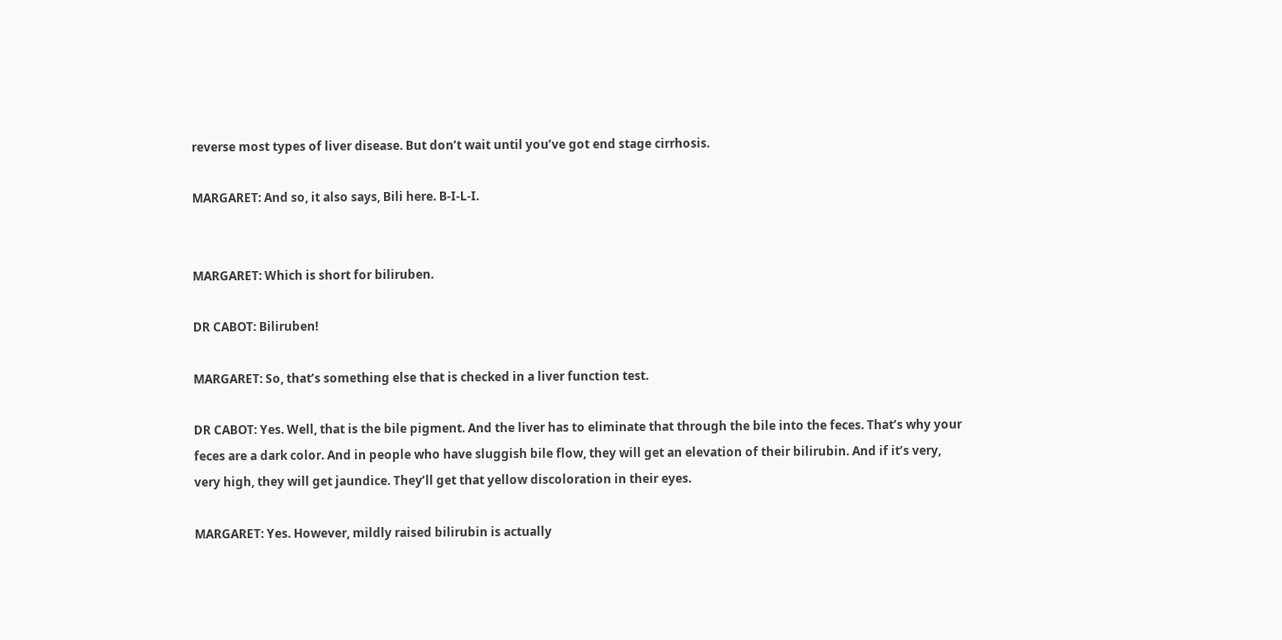reverse most types of liver disease. But don’t wait until you’ve got end stage cirrhosis.

MARGARET: And so, it also says, Bili here. B-I-L-I.


MARGARET: Which is short for biliruben.

DR CABOT: Biliruben!

MARGARET: So, that’s something else that is checked in a liver function test.

DR CABOT: Yes. Well, that is the bile pigment. And the liver has to eliminate that through the bile into the feces. That’s why your feces are a dark color. And in people who have sluggish bile flow, they will get an elevation of their bilirubin. And if it’s very, very high, they will get jaundice. They’ll get that yellow discoloration in their eyes.

MARGARET: Yes. However, mildly raised bilirubin is actually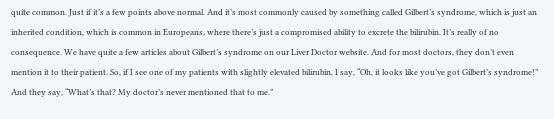quite common. Just if it’s a few points above normal. And it’s most commonly caused by something called Gilbert’s syndrome, which is just an inherited condition, which is common in Europeans, where there’s just a compromised ability to excrete the bilirubin. It’s really of no consequence. We have quite a few articles about Gilbert’s syndrome on our Liver Doctor website. And for most doctors, they don’t even mention it to their patient. So, if I see one of my patients with slightly elevated bilirubin, I say, “Oh, it looks like you’ve got Gilbert’s syndrome!” And they say, “What’s that? My doctor’s never mentioned that to me.”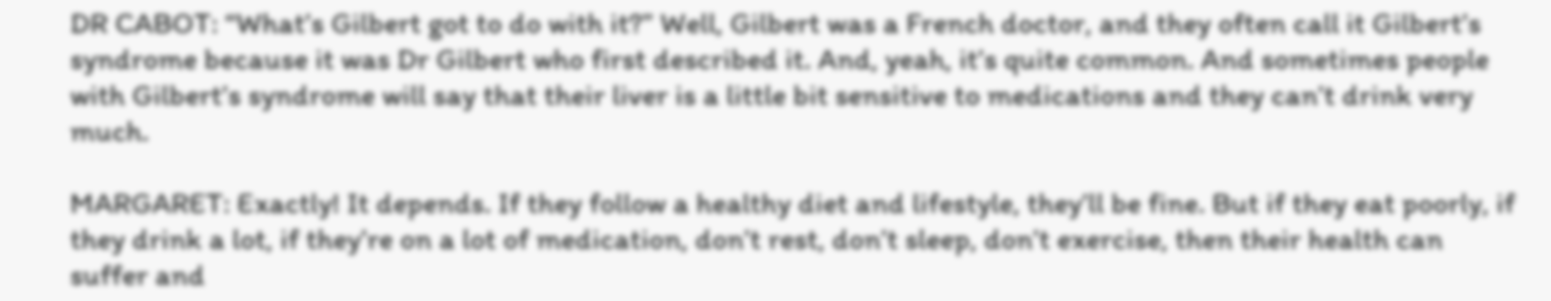DR CABOT: “What’s Gilbert got to do with it?” Well, Gilbert was a French doctor, and they often call it Gilbert’s syndrome because it was Dr Gilbert who first described it. And, yeah, it’s quite common. And sometimes people with Gilbert’s syndrome will say that their liver is a little bit sensitive to medications and they can’t drink very much.

MARGARET: Exactly! It depends. If they follow a healthy diet and lifestyle, they’ll be fine. But if they eat poorly, if they drink a lot, if they’re on a lot of medication, don’t rest, don’t sleep, don’t exercise, then their health can suffer and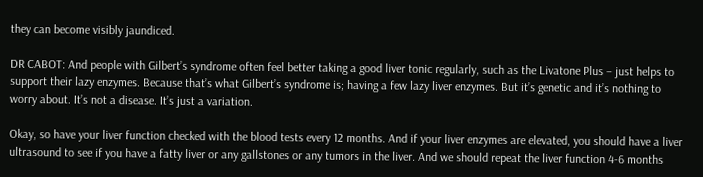they can become visibly jaundiced.

DR CABOT: And people with Gilbert’s syndrome often feel better taking a good liver tonic regularly, such as the Livatone Plus – just helps to support their lazy enzymes. Because that’s what Gilbert’s syndrome is; having a few lazy liver enzymes. But it’s genetic and it’s nothing to worry about. It’s not a disease. It’s just a variation.

Okay, so have your liver function checked with the blood tests every 12 months. And if your liver enzymes are elevated, you should have a liver ultrasound to see if you have a fatty liver or any gallstones or any tumors in the liver. And we should repeat the liver function 4-6 months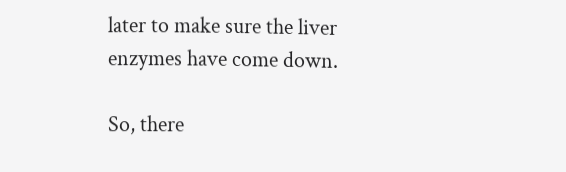later to make sure the liver enzymes have come down.

So, there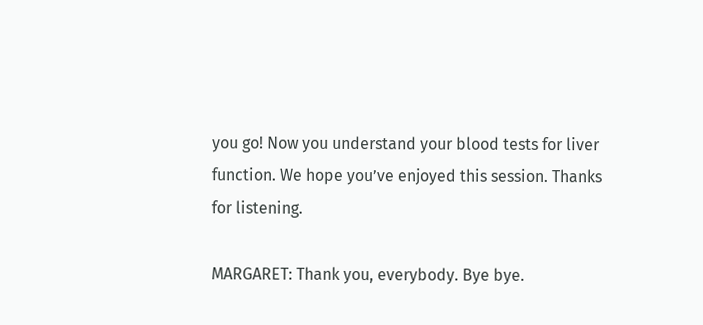you go! Now you understand your blood tests for liver function. We hope you’ve enjoyed this session. Thanks for listening.

MARGARET: Thank you, everybody. Bye bye.